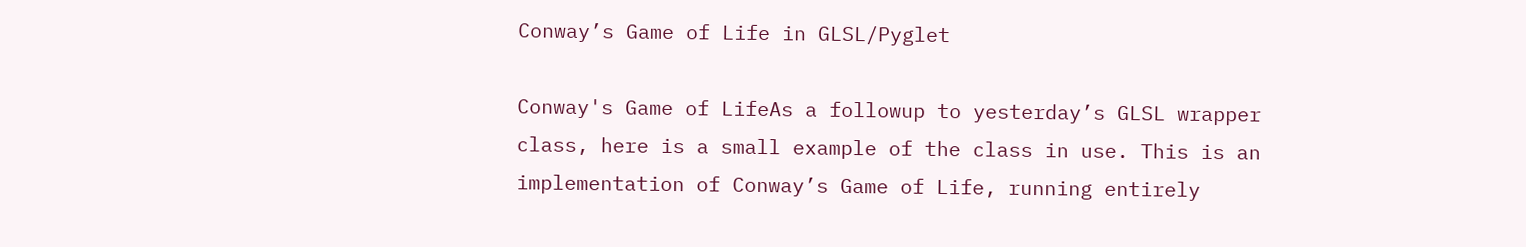Conway’s Game of Life in GLSL/Pyglet

Conway's Game of LifeAs a followup to yesterday’s GLSL wrapper class, here is a small example of the class in use. This is an implementation of Conway’s Game of Life, running entirely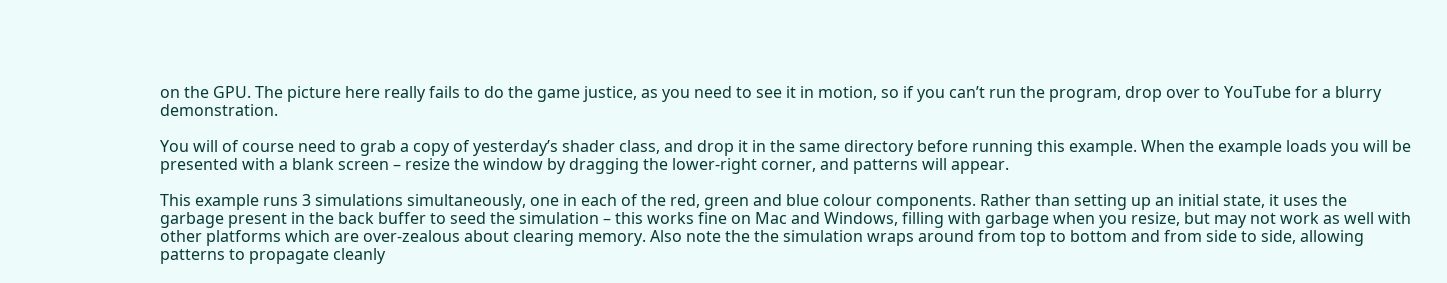on the GPU. The picture here really fails to do the game justice, as you need to see it in motion, so if you can’t run the program, drop over to YouTube for a blurry demonstration.

You will of course need to grab a copy of yesterday’s shader class, and drop it in the same directory before running this example. When the example loads you will be presented with a blank screen – resize the window by dragging the lower-right corner, and patterns will appear.

This example runs 3 simulations simultaneously, one in each of the red, green and blue colour components. Rather than setting up an initial state, it uses the garbage present in the back buffer to seed the simulation – this works fine on Mac and Windows, filling with garbage when you resize, but may not work as well with other platforms which are over-zealous about clearing memory. Also note the the simulation wraps around from top to bottom and from side to side, allowing patterns to propagate cleanly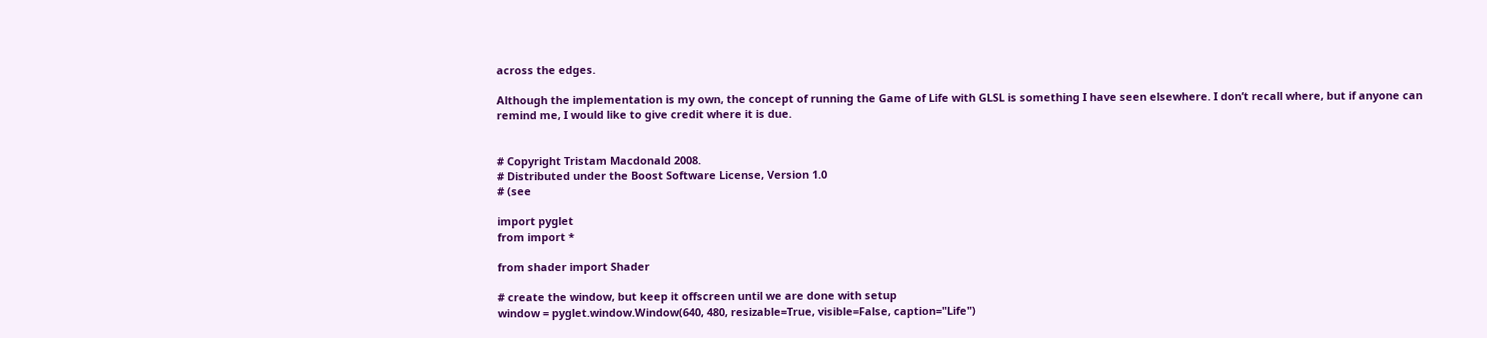across the edges.

Although the implementation is my own, the concept of running the Game of Life with GLSL is something I have seen elsewhere. I don’t recall where, but if anyone can remind me, I would like to give credit where it is due.


# Copyright Tristam Macdonald 2008.
# Distributed under the Boost Software License, Version 1.0
# (see

import pyglet
from import *

from shader import Shader

# create the window, but keep it offscreen until we are done with setup
window = pyglet.window.Window(640, 480, resizable=True, visible=False, caption="Life")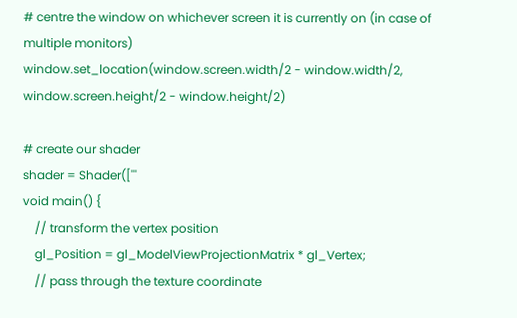# centre the window on whichever screen it is currently on (in case of multiple monitors)
window.set_location(window.screen.width/2 - window.width/2, window.screen.height/2 - window.height/2)

# create our shader
shader = Shader(['''
void main() {
    // transform the vertex position
    gl_Position = gl_ModelViewProjectionMatrix * gl_Vertex;
    // pass through the texture coordinate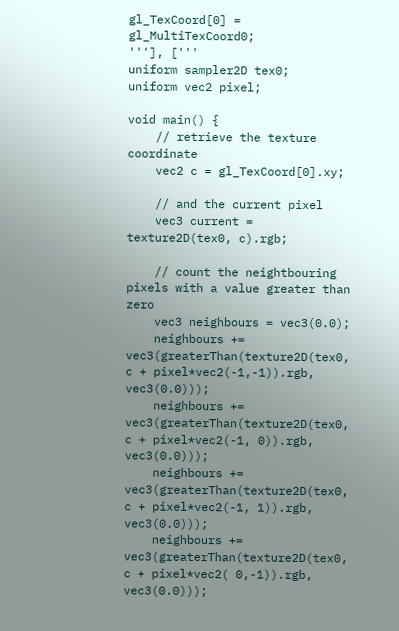gl_TexCoord[0] = gl_MultiTexCoord0;
'''], ['''
uniform sampler2D tex0;
uniform vec2 pixel;

void main() {
    // retrieve the texture coordinate
    vec2 c = gl_TexCoord[0].xy;

    // and the current pixel
    vec3 current = texture2D(tex0, c).rgb;

    // count the neightbouring pixels with a value greater than zero
    vec3 neighbours = vec3(0.0);
    neighbours += vec3(greaterThan(texture2D(tex0, c + pixel*vec2(-1,-1)).rgb, vec3(0.0)));
    neighbours += vec3(greaterThan(texture2D(tex0, c + pixel*vec2(-1, 0)).rgb, vec3(0.0)));
    neighbours += vec3(greaterThan(texture2D(tex0, c + pixel*vec2(-1, 1)).rgb, vec3(0.0)));
    neighbours += vec3(greaterThan(texture2D(tex0, c + pixel*vec2( 0,-1)).rgb, vec3(0.0)));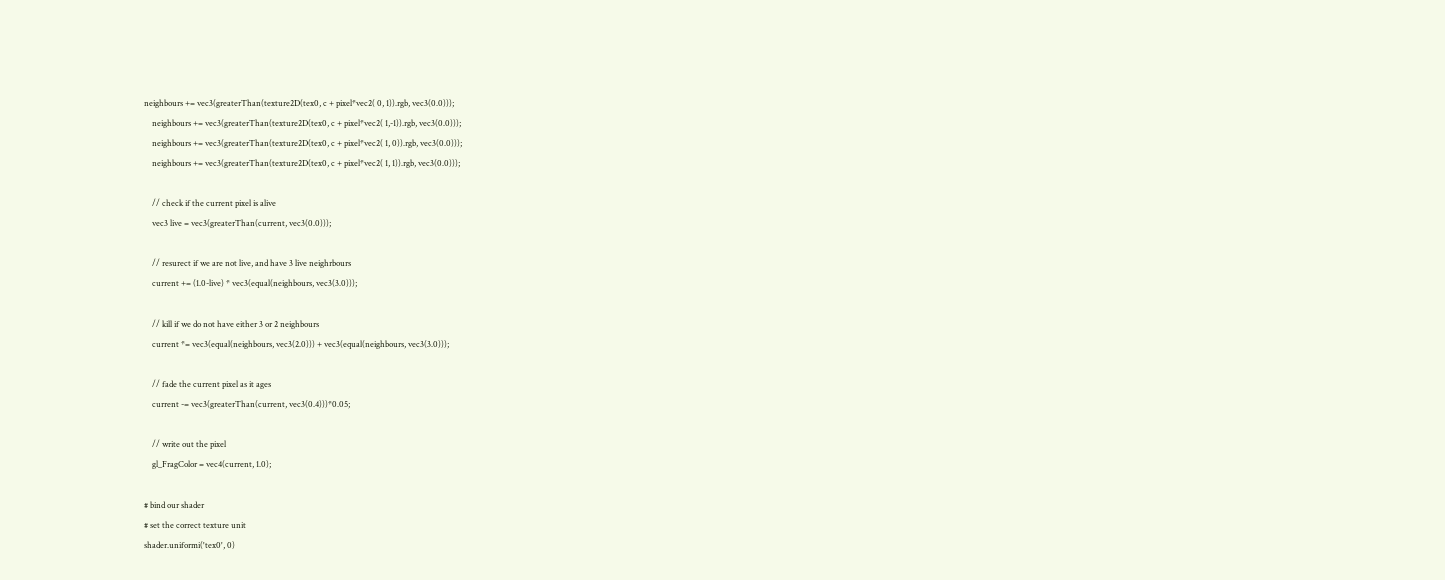neighbours += vec3(greaterThan(texture2D(tex0, c + pixel*vec2( 0, 1)).rgb, vec3(0.0)));
    neighbours += vec3(greaterThan(texture2D(tex0, c + pixel*vec2( 1,-1)).rgb, vec3(0.0)));
    neighbours += vec3(greaterThan(texture2D(tex0, c + pixel*vec2( 1, 0)).rgb, vec3(0.0)));
    neighbours += vec3(greaterThan(texture2D(tex0, c + pixel*vec2( 1, 1)).rgb, vec3(0.0)));

    // check if the current pixel is alive
    vec3 live = vec3(greaterThan(current, vec3(0.0)));

    // resurect if we are not live, and have 3 live neighrbours
    current += (1.0-live) * vec3(equal(neighbours, vec3(3.0)));

    // kill if we do not have either 3 or 2 neighbours
    current *= vec3(equal(neighbours, vec3(2.0))) + vec3(equal(neighbours, vec3(3.0)));

    // fade the current pixel as it ages
    current -= vec3(greaterThan(current, vec3(0.4)))*0.05;

    // write out the pixel
    gl_FragColor = vec4(current, 1.0);

# bind our shader
# set the correct texture unit
shader.uniformi('tex0', 0)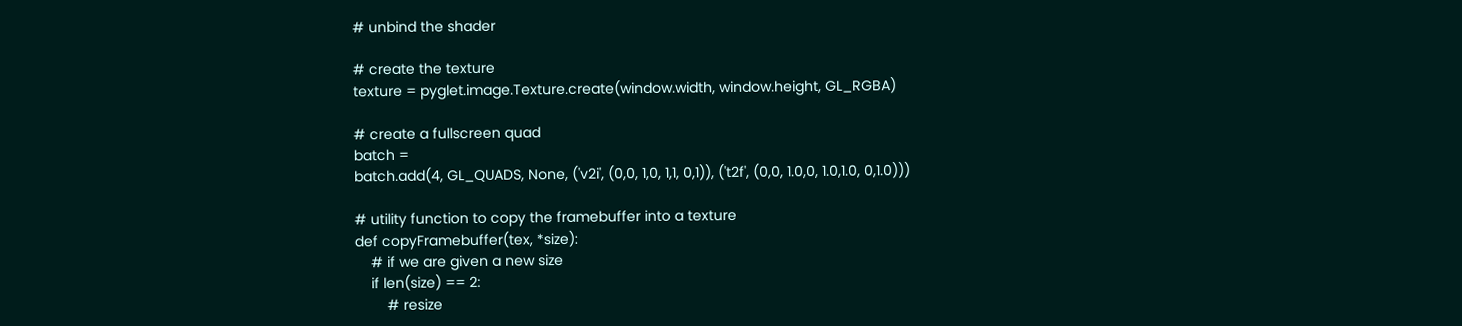# unbind the shader

# create the texture
texture = pyglet.image.Texture.create(window.width, window.height, GL_RGBA)

# create a fullscreen quad
batch =
batch.add(4, GL_QUADS, None, ('v2i', (0,0, 1,0, 1,1, 0,1)), ('t2f', (0,0, 1.0,0, 1.0,1.0, 0,1.0)))

# utility function to copy the framebuffer into a texture
def copyFramebuffer(tex, *size):
    # if we are given a new size
    if len(size) == 2:
        # resize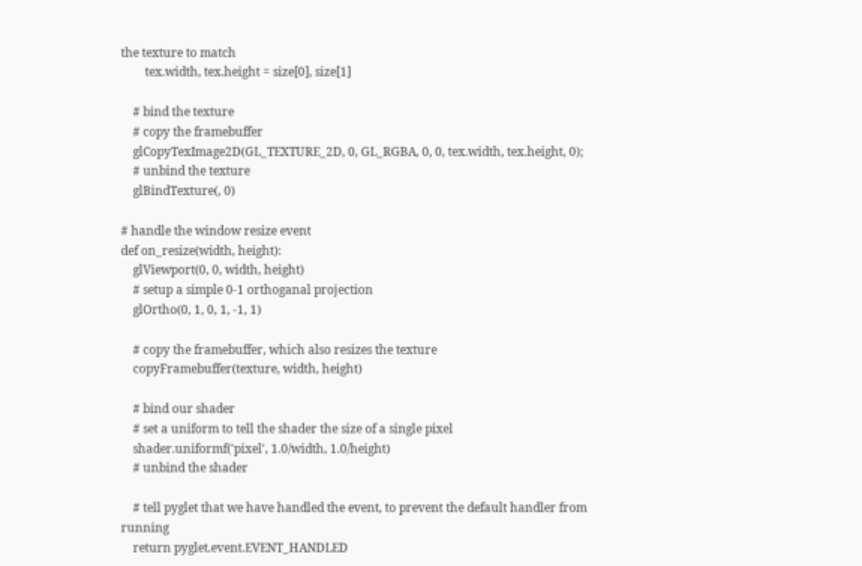the texture to match
        tex.width, tex.height = size[0], size[1]

    # bind the texture
    # copy the framebuffer
    glCopyTexImage2D(GL_TEXTURE_2D, 0, GL_RGBA, 0, 0, tex.width, tex.height, 0);
    # unbind the texture
    glBindTexture(, 0)

# handle the window resize event
def on_resize(width, height):
    glViewport(0, 0, width, height)
    # setup a simple 0-1 orthoganal projection
    glOrtho(0, 1, 0, 1, -1, 1)

    # copy the framebuffer, which also resizes the texture
    copyFramebuffer(texture, width, height)

    # bind our shader
    # set a uniform to tell the shader the size of a single pixel
    shader.uniformf('pixel', 1.0/width, 1.0/height)
    # unbind the shader

    # tell pyglet that we have handled the event, to prevent the default handler from running
    return pyglet.event.EVENT_HANDLED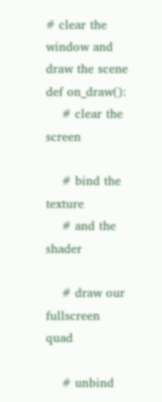# clear the window and draw the scene
def on_draw():
    # clear the screen

    # bind the texture
    # and the shader

    # draw our fullscreen quad

    # unbind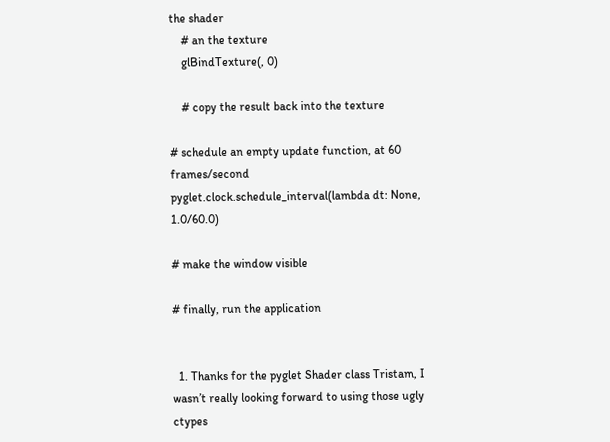the shader
    # an the texture
    glBindTexture(, 0)

    # copy the result back into the texture

# schedule an empty update function, at 60 frames/second
pyglet.clock.schedule_interval(lambda dt: None, 1.0/60.0)

# make the window visible

# finally, run the application


  1. Thanks for the pyglet Shader class Tristam, I wasn’t really looking forward to using those ugly ctypes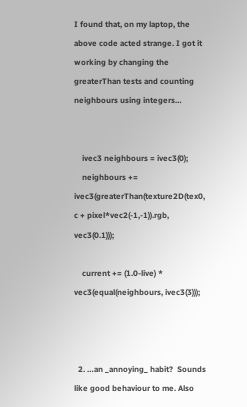I found that, on my laptop, the above code acted strange. I got it working by changing the greaterThan tests and counting neighbours using integers…


    ivec3 neighbours = ivec3(0);
    neighbours += ivec3(greaterThan(texture2D(tex0, c + pixel*vec2(-1,-1)).rgb, vec3(0.1)));

    current += (1.0-live) * vec3(equal(neighbours, ivec3(3)));



  2. …an _annoying_ habit?  Sounds like good behaviour to me. Also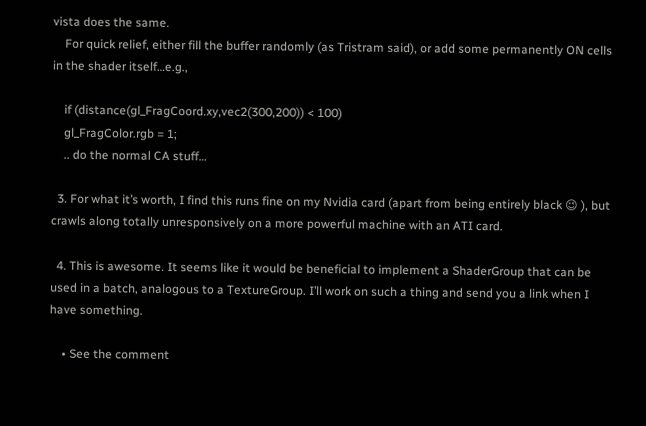vista does the same.
    For quick relief, either fill the buffer randomly (as Tristram said), or add some permanently ON cells in the shader itself…e.g.,

    if (distance(gl_FragCoord.xy,vec2(300,200)) < 100)
    gl_FragColor.rgb = 1;
    .. do the normal CA stuff…

  3. For what it’s worth, I find this runs fine on my Nvidia card (apart from being entirely black 😉 ), but crawls along totally unresponsively on a more powerful machine with an ATI card.

  4. This is awesome. It seems like it would be beneficial to implement a ShaderGroup that can be used in a batch, analogous to a TextureGroup. I’ll work on such a thing and send you a link when I have something.

    • See the comment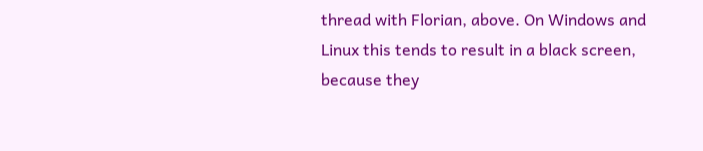thread with Florian, above. On Windows and Linux this tends to result in a black screen, because they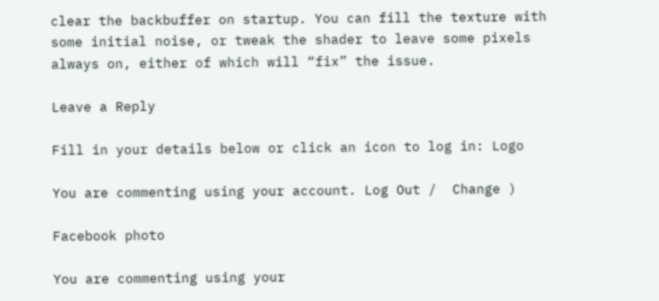clear the backbuffer on startup. You can fill the texture with some initial noise, or tweak the shader to leave some pixels always on, either of which will “fix” the issue.

Leave a Reply

Fill in your details below or click an icon to log in: Logo

You are commenting using your account. Log Out /  Change )

Facebook photo

You are commenting using your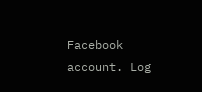Facebook account. Log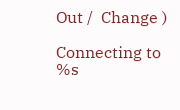Out /  Change )

Connecting to %s